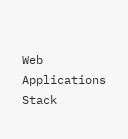Web Applications Stack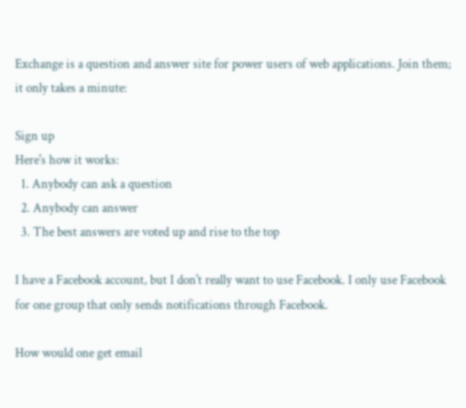Exchange is a question and answer site for power users of web applications. Join them; it only takes a minute:

Sign up
Here's how it works:
  1. Anybody can ask a question
  2. Anybody can answer
  3. The best answers are voted up and rise to the top

I have a Facebook account, but I don't really want to use Facebook. I only use Facebook for one group that only sends notifications through Facebook.

How would one get email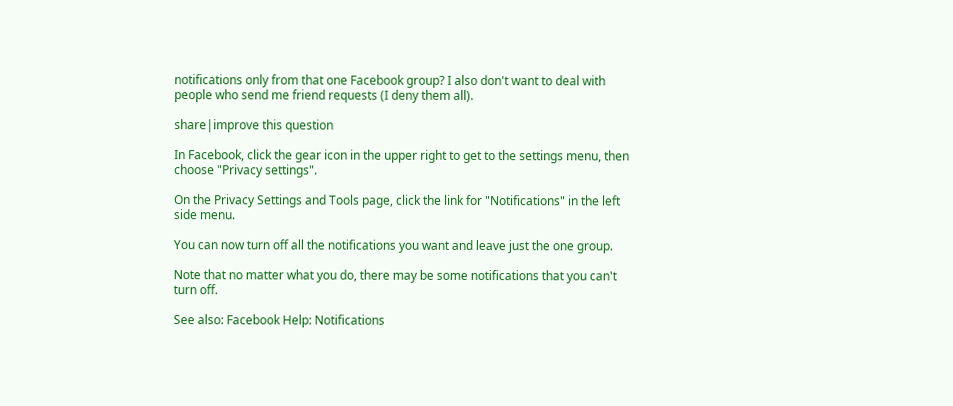notifications only from that one Facebook group? I also don't want to deal with people who send me friend requests (I deny them all).

share|improve this question

In Facebook, click the gear icon in the upper right to get to the settings menu, then choose "Privacy settings".

On the Privacy Settings and Tools page, click the link for "Notifications" in the left side menu.

You can now turn off all the notifications you want and leave just the one group.

Note that no matter what you do, there may be some notifications that you can't turn off.

See also: Facebook Help: Notifications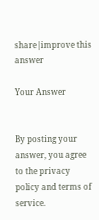share|improve this answer

Your Answer


By posting your answer, you agree to the privacy policy and terms of service.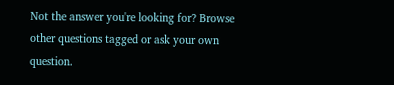Not the answer you're looking for? Browse other questions tagged or ask your own question.